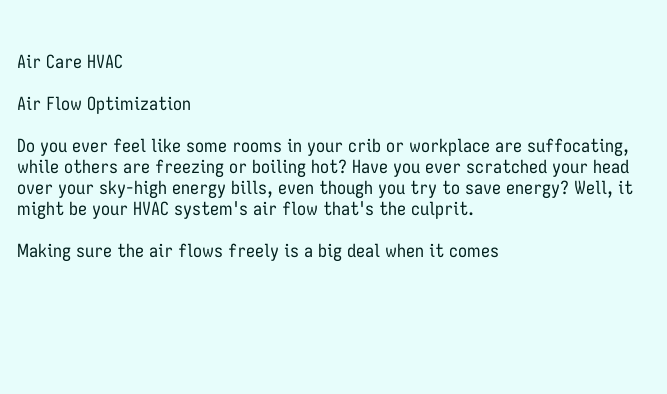Air Care HVAC

Air Flow Optimization

Do you ever feel like some rooms in your crib or workplace are suffocating, while others are freezing or boiling hot? Have you ever scratched your head over your sky-high energy bills, even though you try to save energy? Well, it might be your HVAC system's air flow that's the culprit.

Making sure the air flows freely is a big deal when it comes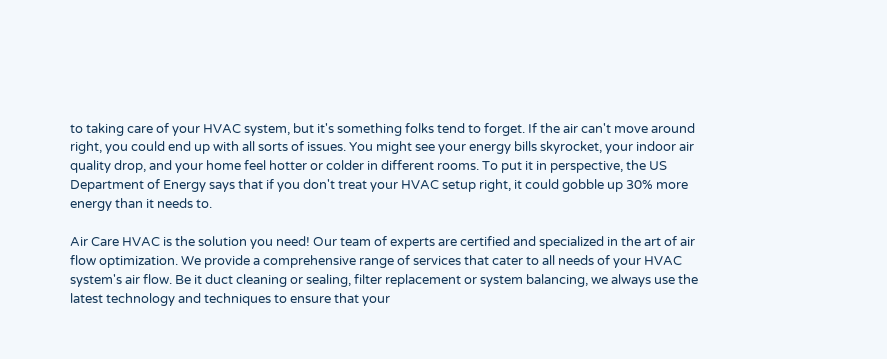to taking care of your HVAC system, but it's something folks tend to forget. If the air can't move around right, you could end up with all sorts of issues. You might see your energy bills skyrocket, your indoor air quality drop, and your home feel hotter or colder in different rooms. To put it in perspective, the US Department of Energy says that if you don't treat your HVAC setup right, it could gobble up 30% more energy than it needs to.

Air Care HVAC is the solution you need! Our team of experts are certified and specialized in the art of air flow optimization. We provide a comprehensive range of services that cater to all needs of your HVAC system's air flow. Be it duct cleaning or sealing, filter replacement or system balancing, we always use the latest technology and techniques to ensure that your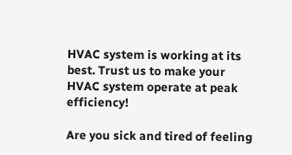HVAC system is working at its best. Trust us to make your HVAC system operate at peak efficiency!

Are you sick and tired of feeling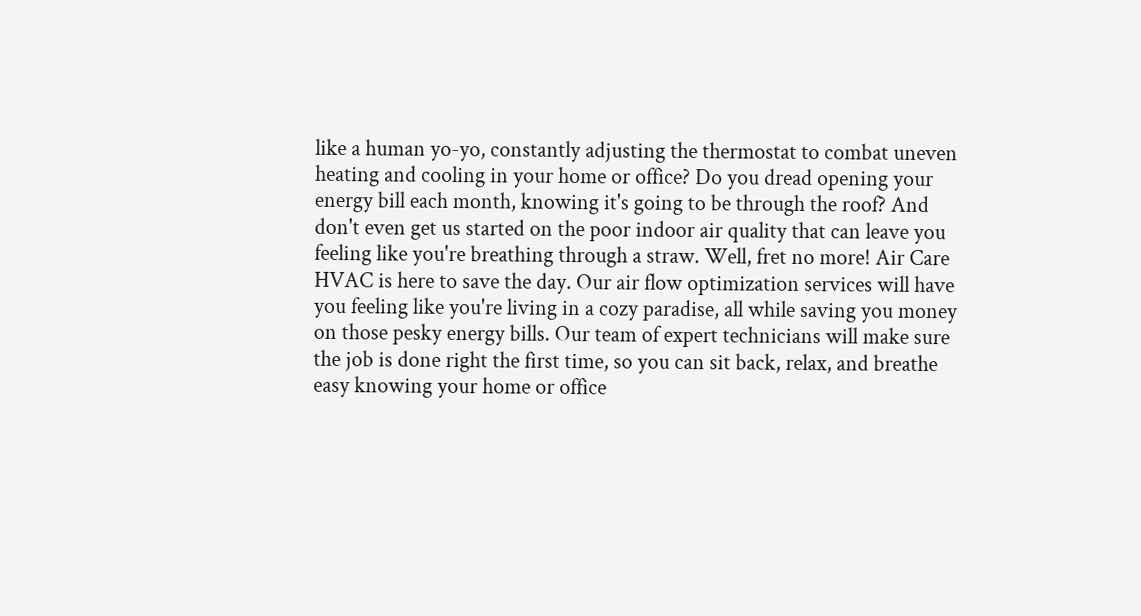like a human yo-yo, constantly adjusting the thermostat to combat uneven heating and cooling in your home or office? Do you dread opening your energy bill each month, knowing it's going to be through the roof? And don't even get us started on the poor indoor air quality that can leave you feeling like you're breathing through a straw. Well, fret no more! Air Care HVAC is here to save the day. Our air flow optimization services will have you feeling like you're living in a cozy paradise, all while saving you money on those pesky energy bills. Our team of expert technicians will make sure the job is done right the first time, so you can sit back, relax, and breathe easy knowing your home or office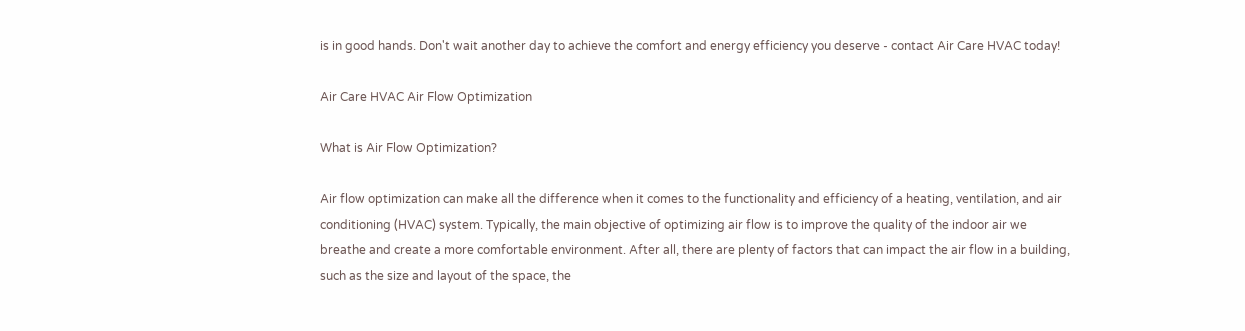is in good hands. Don't wait another day to achieve the comfort and energy efficiency you deserve - contact Air Care HVAC today!

Air Care HVAC Air Flow Optimization

What is Air Flow Optimization?

Air flow optimization can make all the difference when it comes to the functionality and efficiency of a heating, ventilation, and air conditioning (HVAC) system. Typically, the main objective of optimizing air flow is to improve the quality of the indoor air we breathe and create a more comfortable environment. After all, there are plenty of factors that can impact the air flow in a building, such as the size and layout of the space, the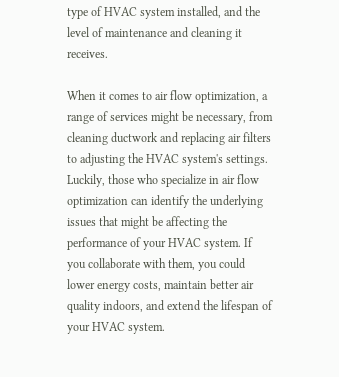type of HVAC system installed, and the level of maintenance and cleaning it receives.

When it comes to air flow optimization, a range of services might be necessary, from cleaning ductwork and replacing air filters to adjusting the HVAC system's settings. Luckily, those who specialize in air flow optimization can identify the underlying issues that might be affecting the performance of your HVAC system. If you collaborate with them, you could lower energy costs, maintain better air quality indoors, and extend the lifespan of your HVAC system.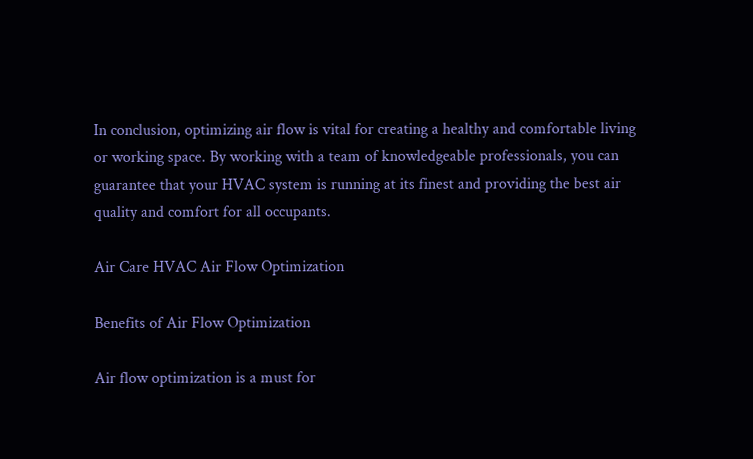In conclusion, optimizing air flow is vital for creating a healthy and comfortable living or working space. By working with a team of knowledgeable professionals, you can guarantee that your HVAC system is running at its finest and providing the best air quality and comfort for all occupants.

Air Care HVAC Air Flow Optimization

Benefits of Air Flow Optimization

Air flow optimization is a must for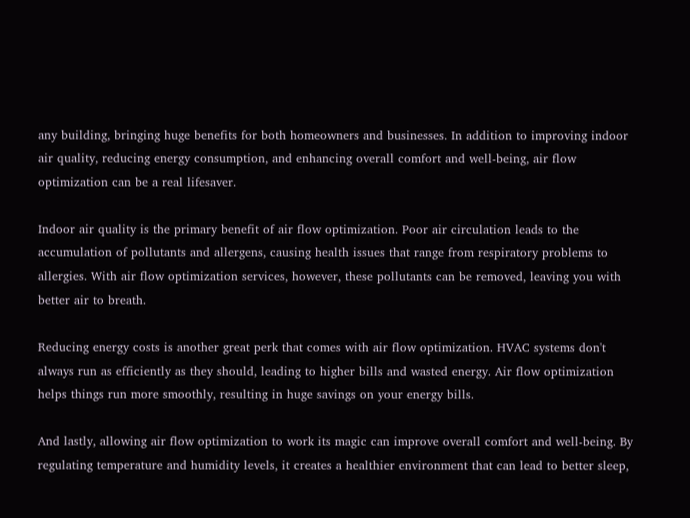any building, bringing huge benefits for both homeowners and businesses. In addition to improving indoor air quality, reducing energy consumption, and enhancing overall comfort and well-being, air flow optimization can be a real lifesaver.

Indoor air quality is the primary benefit of air flow optimization. Poor air circulation leads to the accumulation of pollutants and allergens, causing health issues that range from respiratory problems to allergies. With air flow optimization services, however, these pollutants can be removed, leaving you with better air to breath.

Reducing energy costs is another great perk that comes with air flow optimization. HVAC systems don't always run as efficiently as they should, leading to higher bills and wasted energy. Air flow optimization helps things run more smoothly, resulting in huge savings on your energy bills.

And lastly, allowing air flow optimization to work its magic can improve overall comfort and well-being. By regulating temperature and humidity levels, it creates a healthier environment that can lead to better sleep,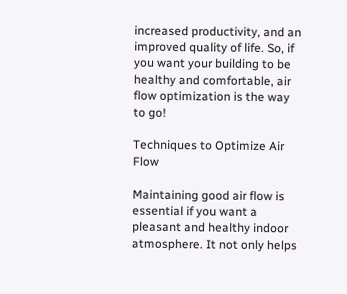increased productivity, and an improved quality of life. So, if you want your building to be healthy and comfortable, air flow optimization is the way to go!

Techniques to Optimize Air Flow

Maintaining good air flow is essential if you want a pleasant and healthy indoor atmosphere. It not only helps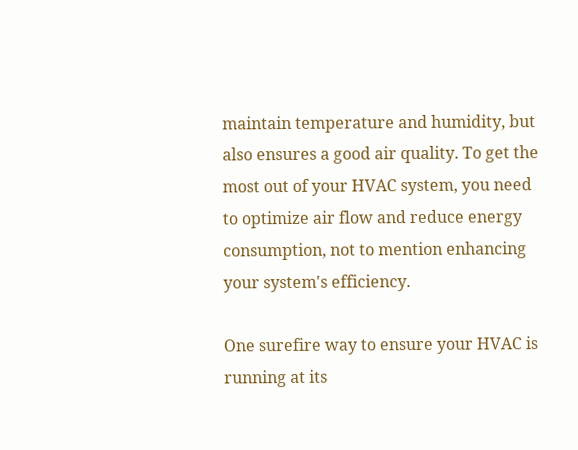maintain temperature and humidity, but also ensures a good air quality. To get the most out of your HVAC system, you need to optimize air flow and reduce energy consumption, not to mention enhancing your system's efficiency.

One surefire way to ensure your HVAC is running at its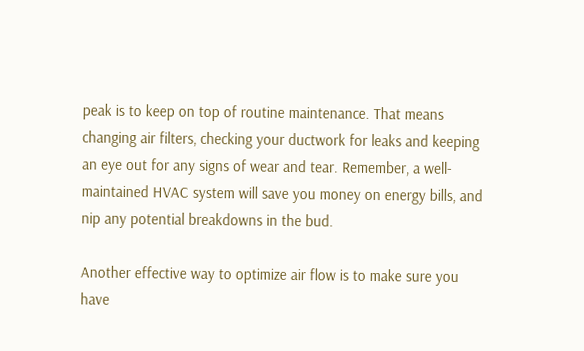peak is to keep on top of routine maintenance. That means changing air filters, checking your ductwork for leaks and keeping an eye out for any signs of wear and tear. Remember, a well-maintained HVAC system will save you money on energy bills, and nip any potential breakdowns in the bud.

Another effective way to optimize air flow is to make sure you have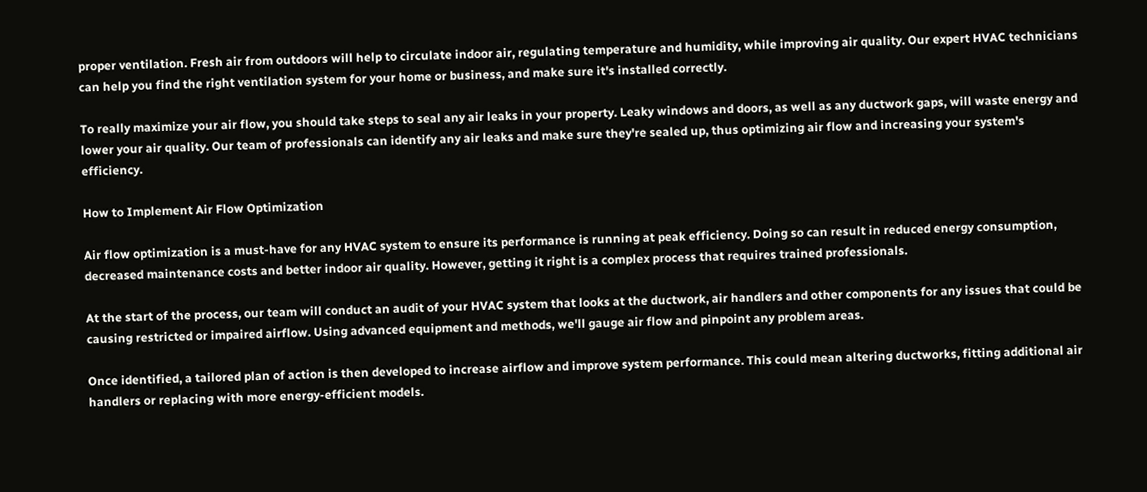proper ventilation. Fresh air from outdoors will help to circulate indoor air, regulating temperature and humidity, while improving air quality. Our expert HVAC technicians can help you find the right ventilation system for your home or business, and make sure it's installed correctly.

To really maximize your air flow, you should take steps to seal any air leaks in your property. Leaky windows and doors, as well as any ductwork gaps, will waste energy and lower your air quality. Our team of professionals can identify any air leaks and make sure they're sealed up, thus optimizing air flow and increasing your system's efficiency.

How to Implement Air Flow Optimization

Air flow optimization is a must-have for any HVAC system to ensure its performance is running at peak efficiency. Doing so can result in reduced energy consumption, decreased maintenance costs and better indoor air quality. However, getting it right is a complex process that requires trained professionals.

At the start of the process, our team will conduct an audit of your HVAC system that looks at the ductwork, air handlers and other components for any issues that could be causing restricted or impaired airflow. Using advanced equipment and methods, we'll gauge air flow and pinpoint any problem areas.

Once identified, a tailored plan of action is then developed to increase airflow and improve system performance. This could mean altering ductworks, fitting additional air handlers or replacing with more energy-efficient models.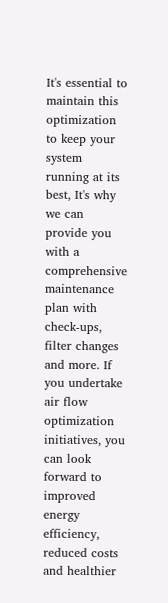It's essential to maintain this optimization to keep your system running at its best, It's why we can provide you with a comprehensive maintenance plan with check-ups, filter changes and more. If you undertake air flow optimization initiatives, you can look forward to improved energy efficiency, reduced costs and healthier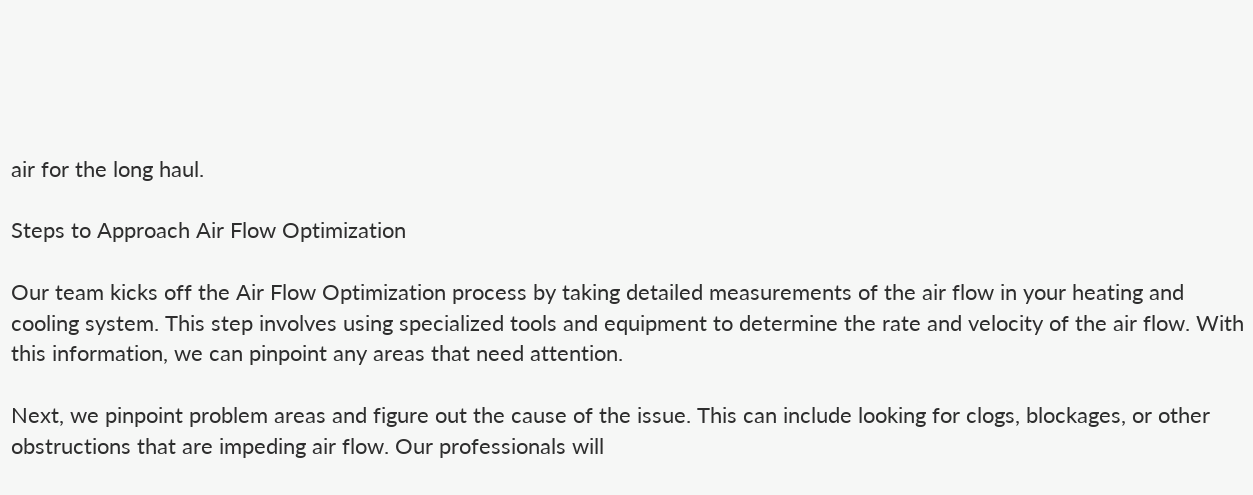air for the long haul.

Steps to Approach Air Flow Optimization

Our team kicks off the Air Flow Optimization process by taking detailed measurements of the air flow in your heating and cooling system. This step involves using specialized tools and equipment to determine the rate and velocity of the air flow. With this information, we can pinpoint any areas that need attention.

Next, we pinpoint problem areas and figure out the cause of the issue. This can include looking for clogs, blockages, or other obstructions that are impeding air flow. Our professionals will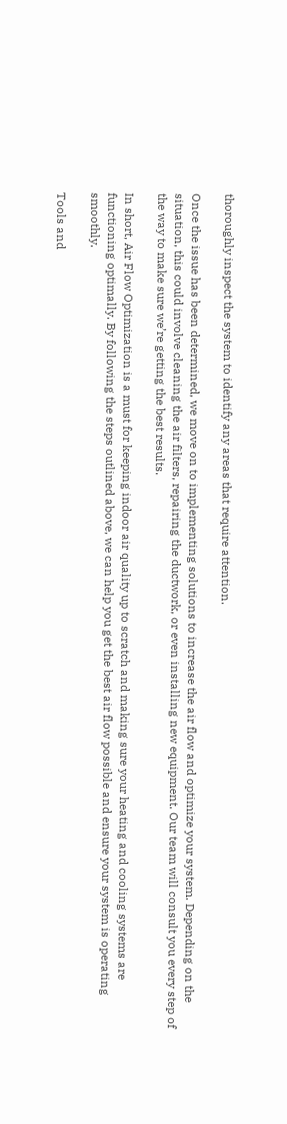thoroughly inspect the system to identify any areas that require attention.

Once the issue has been determined, we move on to implementing solutions to increase the air flow and optimize your system. Depending on the situation, this could involve cleaning the air filters, repairing the ductwork, or even installing new equipment. Our team will consult you every step of the way to make sure we’re getting the best results.

In short, Air Flow Optimization is a must for keeping indoor air quality up to scratch and making sure your heating and cooling systems are functioning optimally. By following the steps outlined above, we can help you get the best air flow possible and ensure your system is operating smoothly.

Tools and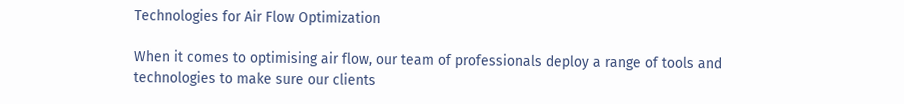Technologies for Air Flow Optimization

When it comes to optimising air flow, our team of professionals deploy a range of tools and technologies to make sure our clients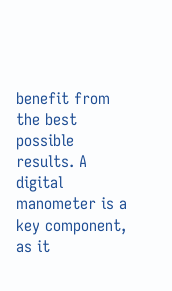benefit from the best possible results. A digital manometer is a key component, as it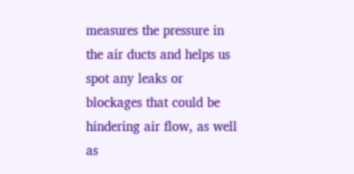measures the pressure in the air ducts and helps us spot any leaks or blockages that could be hindering air flow, as well as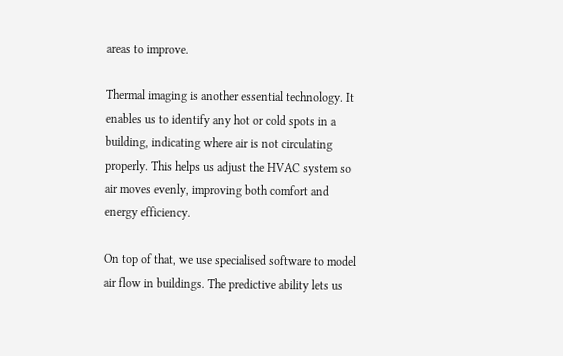areas to improve.

Thermal imaging is another essential technology. It enables us to identify any hot or cold spots in a building, indicating where air is not circulating properly. This helps us adjust the HVAC system so air moves evenly, improving both comfort and energy efficiency.

On top of that, we use specialised software to model air flow in buildings. The predictive ability lets us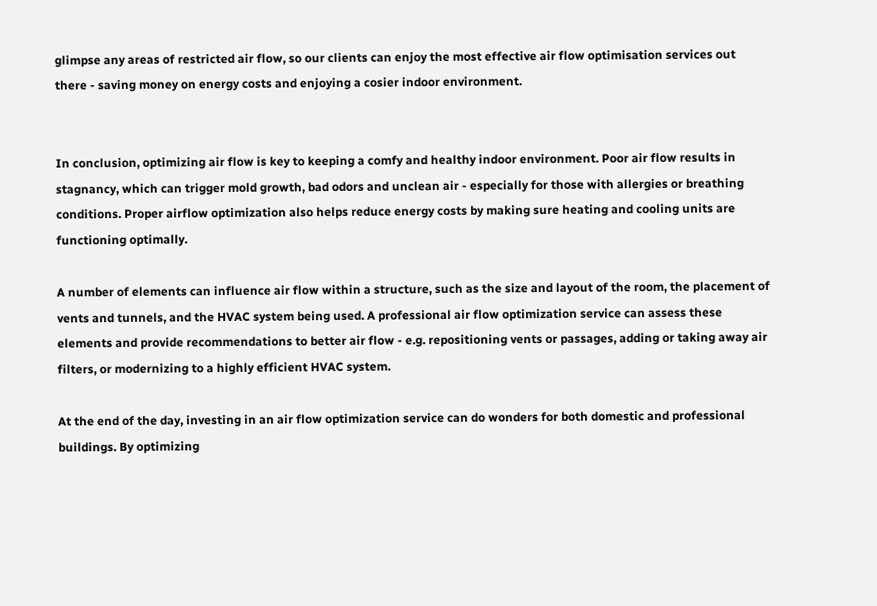glimpse any areas of restricted air flow, so our clients can enjoy the most effective air flow optimisation services out there - saving money on energy costs and enjoying a cosier indoor environment.


In conclusion, optimizing air flow is key to keeping a comfy and healthy indoor environment. Poor air flow results in stagnancy, which can trigger mold growth, bad odors and unclean air - especially for those with allergies or breathing conditions. Proper airflow optimization also helps reduce energy costs by making sure heating and cooling units are functioning optimally.

A number of elements can influence air flow within a structure, such as the size and layout of the room, the placement of vents and tunnels, and the HVAC system being used. A professional air flow optimization service can assess these elements and provide recommendations to better air flow - e.g. repositioning vents or passages, adding or taking away air filters, or modernizing to a highly efficient HVAC system.

At the end of the day, investing in an air flow optimization service can do wonders for both domestic and professional buildings. By optimizing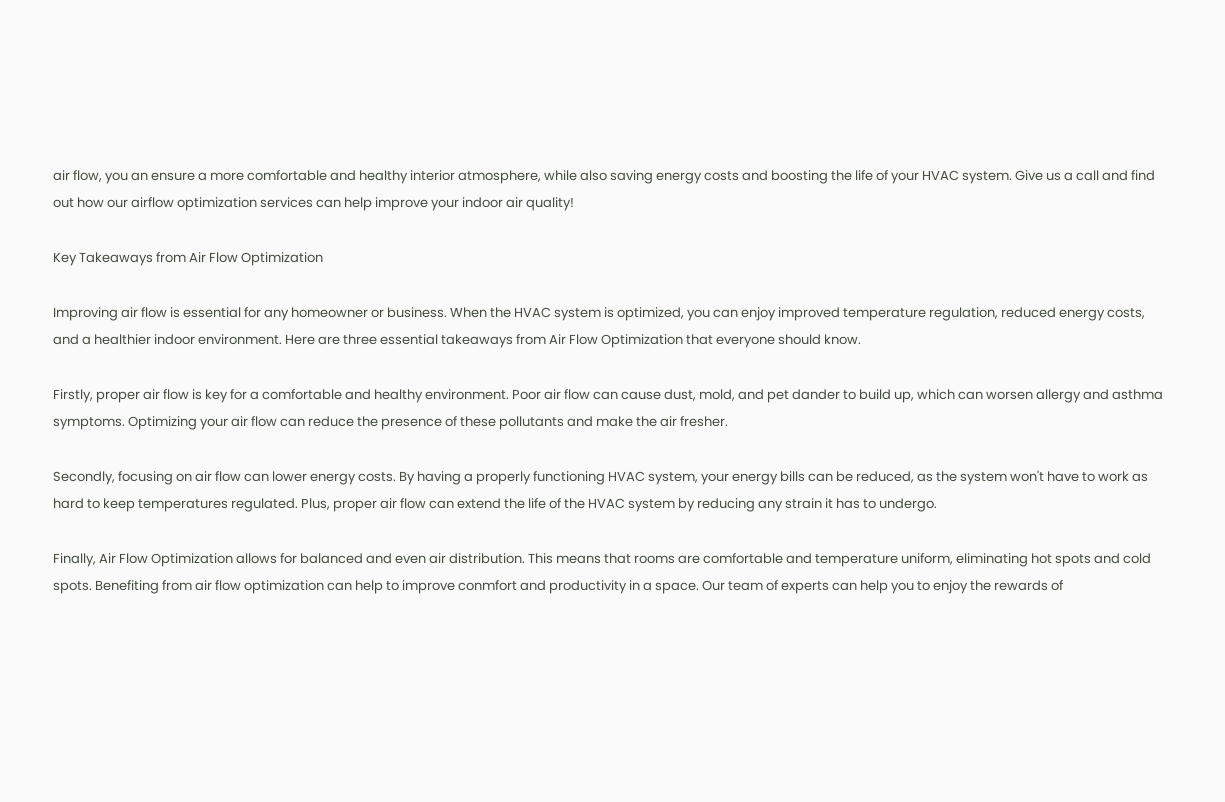air flow, you an ensure a more comfortable and healthy interior atmosphere, while also saving energy costs and boosting the life of your HVAC system. Give us a call and find out how our airflow optimization services can help improve your indoor air quality!

Key Takeaways from Air Flow Optimization

Improving air flow is essential for any homeowner or business. When the HVAC system is optimized, you can enjoy improved temperature regulation, reduced energy costs, and a healthier indoor environment. Here are three essential takeaways from Air Flow Optimization that everyone should know.

Firstly, proper air flow is key for a comfortable and healthy environment. Poor air flow can cause dust, mold, and pet dander to build up, which can worsen allergy and asthma symptoms. Optimizing your air flow can reduce the presence of these pollutants and make the air fresher.

Secondly, focusing on air flow can lower energy costs. By having a properly functioning HVAC system, your energy bills can be reduced, as the system won't have to work as hard to keep temperatures regulated. Plus, proper air flow can extend the life of the HVAC system by reducing any strain it has to undergo.

Finally, Air Flow Optimization allows for balanced and even air distribution. This means that rooms are comfortable and temperature uniform, eliminating hot spots and cold spots. Benefiting from air flow optimization can help to improve conmfort and productivity in a space. Our team of experts can help you to enjoy the rewards of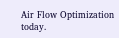Air Flow Optimization today.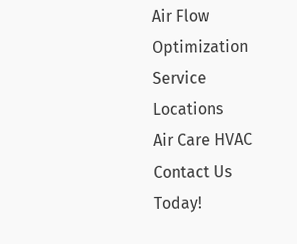Air Flow Optimization Service Locations
Air Care HVAC
Contact Us Today!